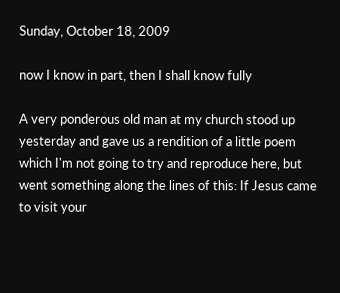Sunday, October 18, 2009

now I know in part, then I shall know fully

A very ponderous old man at my church stood up yesterday and gave us a rendition of a little poem which I'm not going to try and reproduce here, but went something along the lines of this: If Jesus came to visit your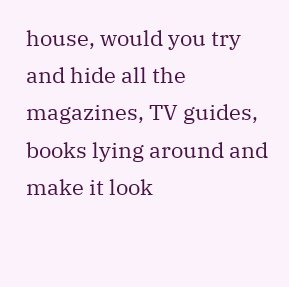house, would you try and hide all the magazines, TV guides, books lying around and make it look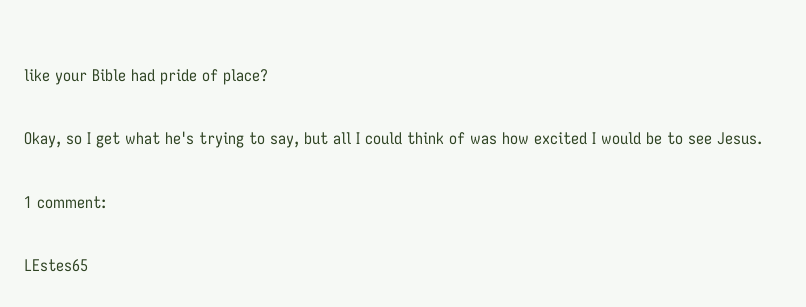like your Bible had pride of place?

Okay, so I get what he's trying to say, but all I could think of was how excited I would be to see Jesus.

1 comment:

LEstes65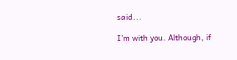said...

I'm with you. Although, if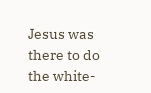Jesus was there to do the white-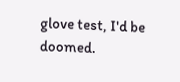glove test, I'd be doomed.